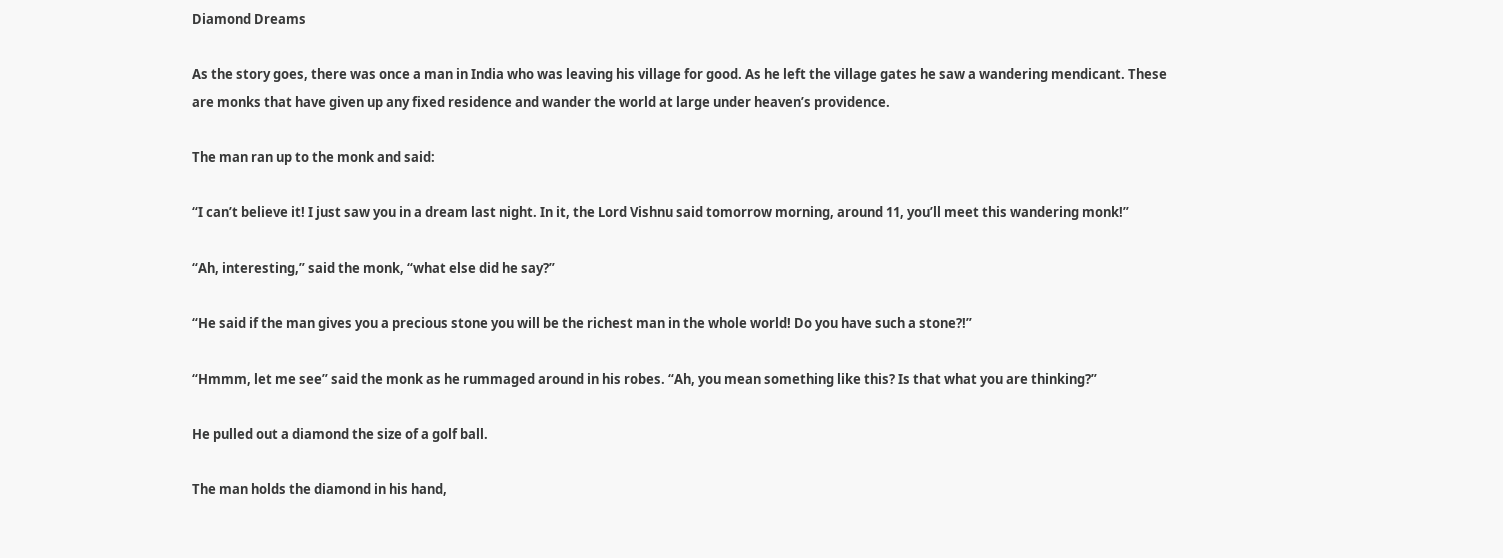Diamond Dreams

As the story goes, there was once a man in India who was leaving his village for good. As he left the village gates he saw a wandering mendicant. These are monks that have given up any fixed residence and wander the world at large under heaven’s providence.

The man ran up to the monk and said:

“I can’t believe it! I just saw you in a dream last night. In it, the Lord Vishnu said tomorrow morning, around 11, you’ll meet this wandering monk!”

“Ah, interesting,” said the monk, “what else did he say?”

“He said if the man gives you a precious stone you will be the richest man in the whole world! Do you have such a stone?!”

“Hmmm, let me see” said the monk as he rummaged around in his robes. “Ah, you mean something like this? Is that what you are thinking?”

He pulled out a diamond the size of a golf ball.

The man holds the diamond in his hand,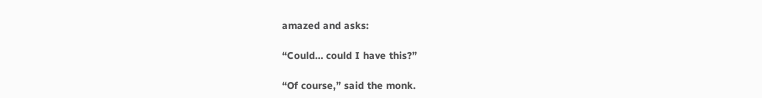amazed and asks:

“Could… could I have this?”

“Of course,” said the monk.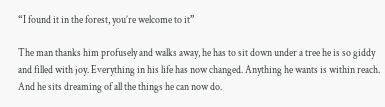“I found it in the forest, you’re welcome to it”

The man thanks him profusely and walks away, he has to sit down under a tree he is so giddy and filled with joy. Everything in his life has now changed. Anything he wants is within reach. And he sits dreaming of all the things he can now do.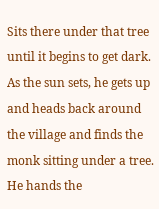Sits there under that tree until it begins to get dark. As the sun sets, he gets up and heads back around the village and finds the monk sitting under a tree. He hands the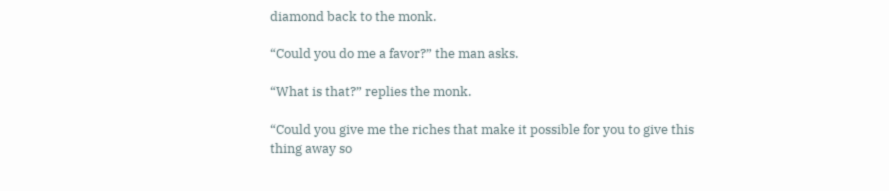diamond back to the monk.

“Could you do me a favor?” the man asks.

“What is that?” replies the monk.

“Could you give me the riches that make it possible for you to give this thing away so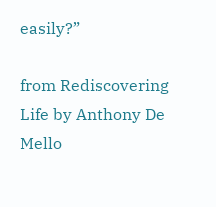easily?”

from Rediscovering Life by Anthony De Mello